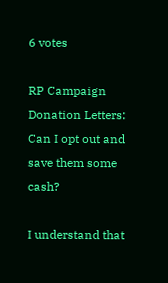6 votes

RP Campaign Donation Letters: Can I opt out and save them some cash?

I understand that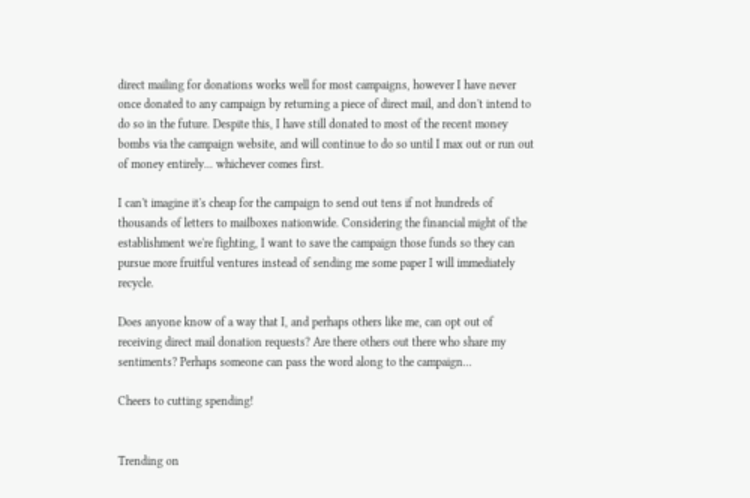direct mailing for donations works well for most campaigns, however I have never once donated to any campaign by returning a piece of direct mail, and don't intend to do so in the future. Despite this, I have still donated to most of the recent money bombs via the campaign website, and will continue to do so until I max out or run out of money entirely... whichever comes first.

I can't imagine it's cheap for the campaign to send out tens if not hundreds of thousands of letters to mailboxes nationwide. Considering the financial might of the establishment we're fighting, I want to save the campaign those funds so they can pursue more fruitful ventures instead of sending me some paper I will immediately recycle.

Does anyone know of a way that I, and perhaps others like me, can opt out of receiving direct mail donation requests? Are there others out there who share my sentiments? Perhaps someone can pass the word along to the campaign...

Cheers to cutting spending!


Trending on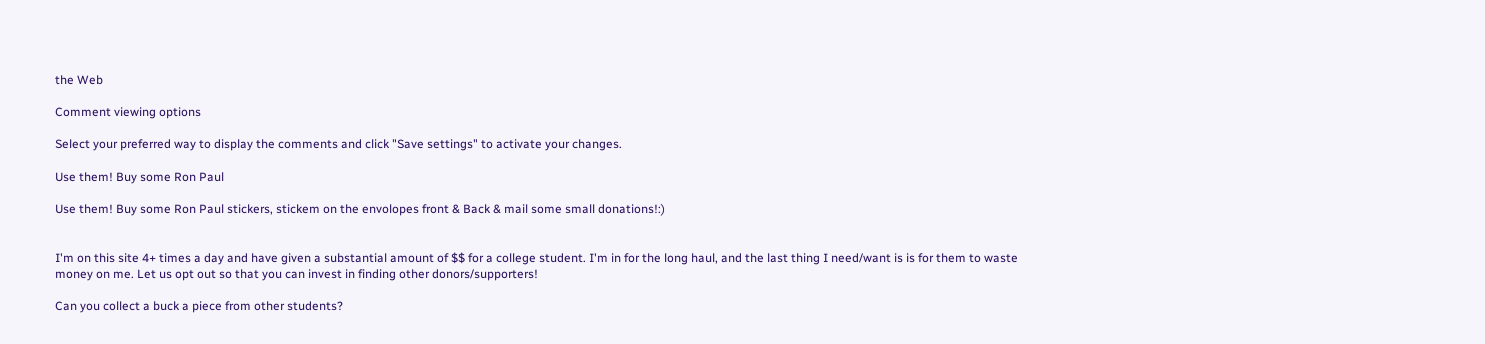the Web

Comment viewing options

Select your preferred way to display the comments and click "Save settings" to activate your changes.

Use them! Buy some Ron Paul

Use them! Buy some Ron Paul stickers, stickem on the envolopes front & Back & mail some small donations!:)


I'm on this site 4+ times a day and have given a substantial amount of $$ for a college student. I'm in for the long haul, and the last thing I need/want is is for them to waste money on me. Let us opt out so that you can invest in finding other donors/supporters!

Can you collect a buck a piece from other students?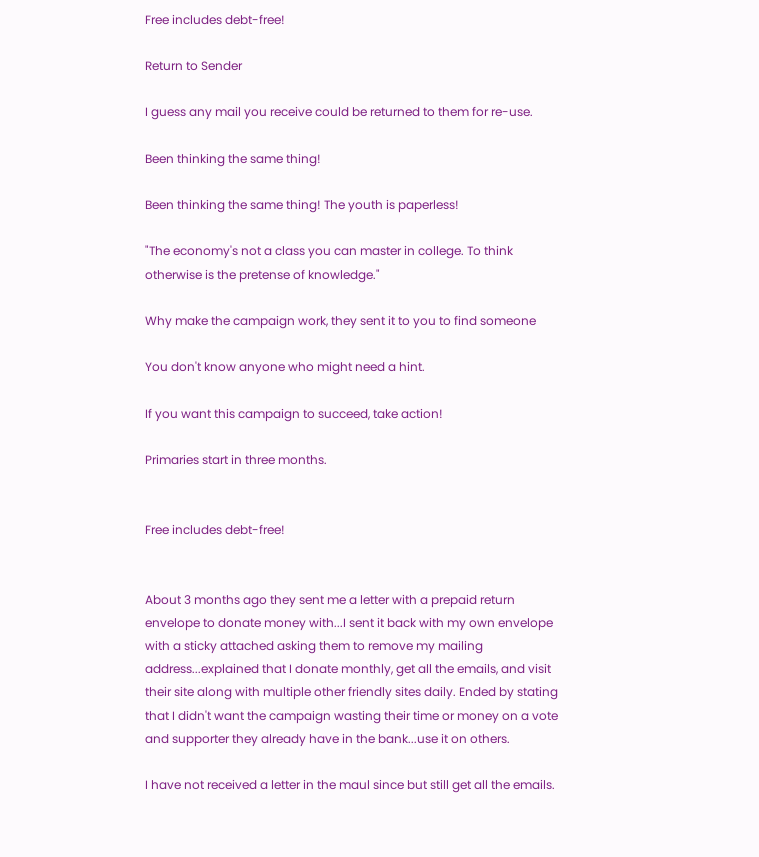Free includes debt-free!

Return to Sender

I guess any mail you receive could be returned to them for re-use.

Been thinking the same thing!

Been thinking the same thing! The youth is paperless!

"The economy's not a class you can master in college. To think otherwise is the pretense of knowledge."

Why make the campaign work, they sent it to you to find someone

You don't know anyone who might need a hint.

If you want this campaign to succeed, take action!

Primaries start in three months.


Free includes debt-free!


About 3 months ago they sent me a letter with a prepaid return envelope to donate money with...I sent it back with my own envelope with a sticky attached asking them to remove my mailing address...explained that I donate monthly, get all the emails, and visit their site along with multiple other friendly sites daily. Ended by stating that I didn't want the campaign wasting their time or money on a vote and supporter they already have in the bank...use it on others.

I have not received a letter in the maul since but still get all the emails.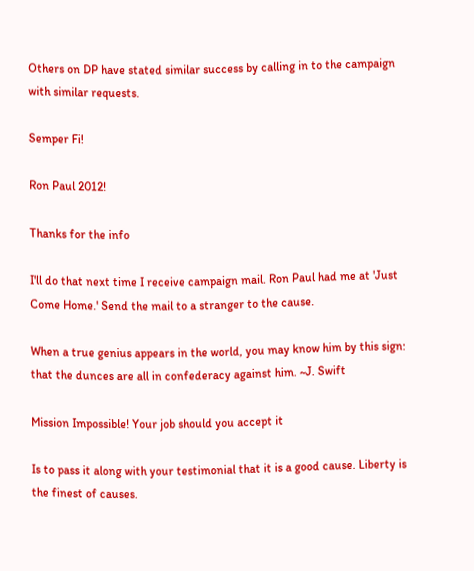Others on DP have stated similar success by calling in to the campaign with similar requests.

Semper Fi!

Ron Paul 2012!

Thanks for the info

I'll do that next time I receive campaign mail. Ron Paul had me at 'Just Come Home.' Send the mail to a stranger to the cause.

When a true genius appears in the world, you may know him by this sign: that the dunces are all in confederacy against him. ~J. Swift

Mission Impossible! Your job should you accept it

Is to pass it along with your testimonial that it is a good cause. Liberty is the finest of causes.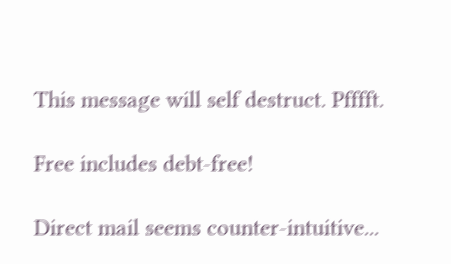This message will self destruct. Pfffft.

Free includes debt-free!

Direct mail seems counter-intuitive...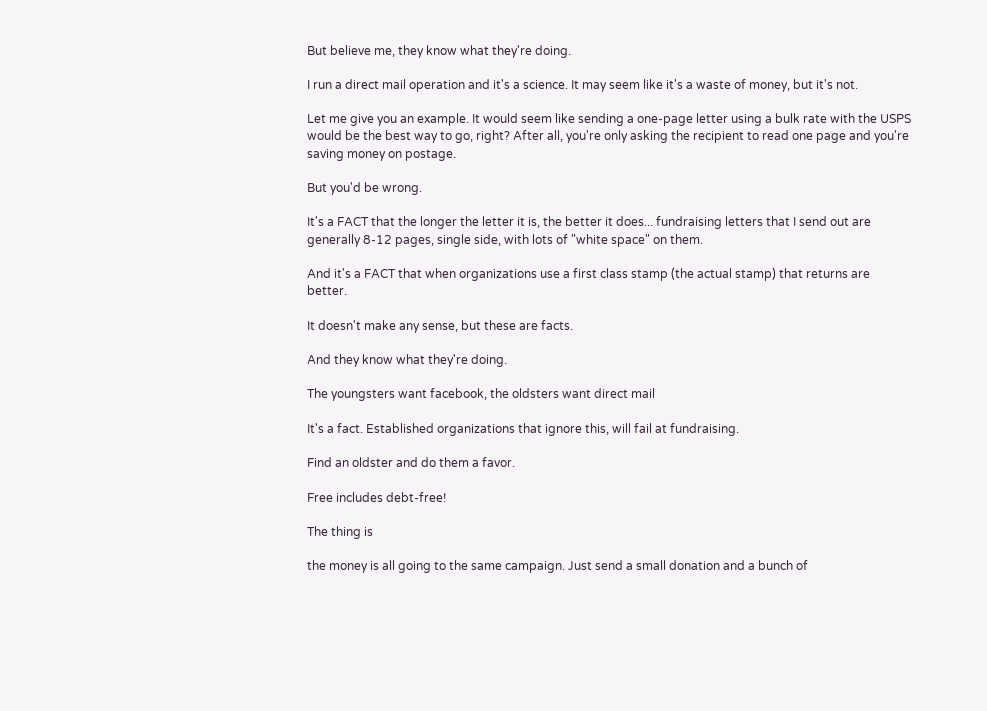But believe me, they know what they're doing.

I run a direct mail operation and it's a science. It may seem like it's a waste of money, but it's not.

Let me give you an example. It would seem like sending a one-page letter using a bulk rate with the USPS would be the best way to go, right? After all, you're only asking the recipient to read one page and you're saving money on postage.

But you'd be wrong.

It's a FACT that the longer the letter it is, the better it does... fundraising letters that I send out are generally 8-12 pages, single side, with lots of "white space" on them.

And it's a FACT that when organizations use a first class stamp (the actual stamp) that returns are better.

It doesn't make any sense, but these are facts.

And they know what they're doing.

The youngsters want facebook, the oldsters want direct mail

It's a fact. Established organizations that ignore this, will fail at fundraising.

Find an oldster and do them a favor.

Free includes debt-free!

The thing is

the money is all going to the same campaign. Just send a small donation and a bunch of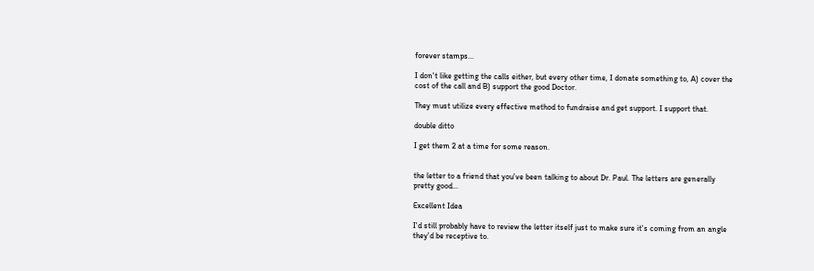forever stamps...

I don't like getting the calls either, but every other time, I donate something to, A) cover the cost of the call and B) support the good Doctor.

They must utilize every effective method to fundraise and get support. I support that.

double ditto

I get them 2 at a time for some reason.


the letter to a friend that you've been talking to about Dr. Paul. The letters are generally pretty good...

Excellent Idea

I'd still probably have to review the letter itself just to make sure it's coming from an angle they'd be receptive to.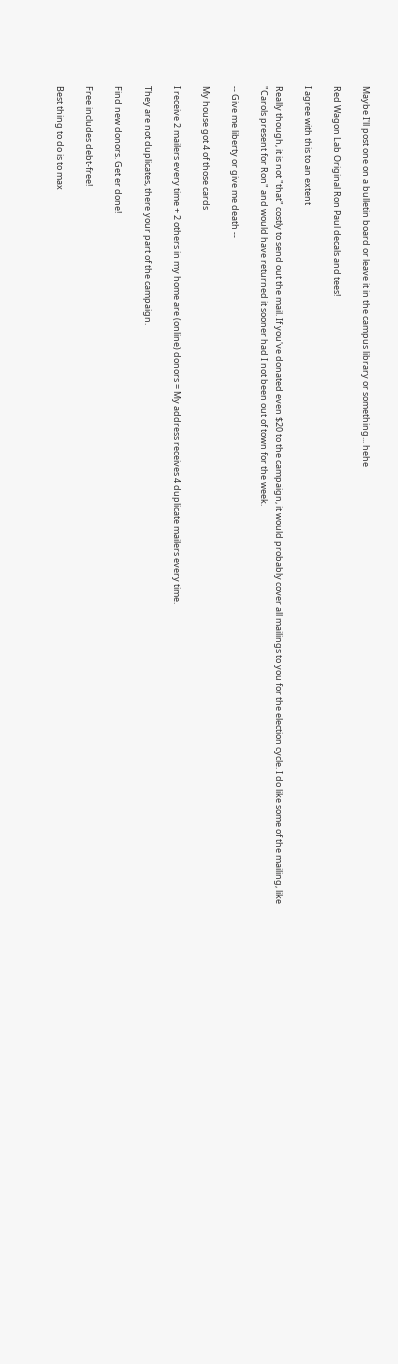Maybe I'll post one on a bulletin board or leave it in the campus library or something... hehe

Red Wagon Lab Original Ron Paul decals and tees!

I agree with this to an extent

Really though, it is not "that" costly to send out the mail. If you've donated even $20 to the campaign, it would probably cover all mailings to you for the election cycle. I do like some of the mailing, like "Carols present for Ron" and would have returned it sooner had I not been out of town for the week.

-- Give me liberty or give me death --

My house got 4 of those cards

I receive 2 mailers every time + 2 others in my home are (online) donors = My address receives 4 duplicate mailers every time.

They are not duplicates, there your part of the campaign.

Find new donors. Get er done!

Free includes debt-free!

Best thing to do is to max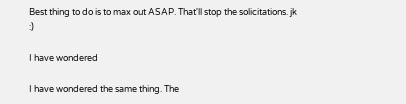Best thing to do is to max out ASAP. That'll stop the solicitations. jk :)

I have wondered

I have wondered the same thing. The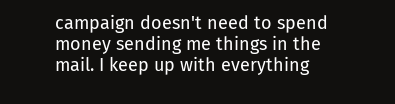campaign doesn't need to spend money sending me things in the mail. I keep up with everything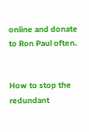online and donate to Ron Paul often.


How to stop the redundant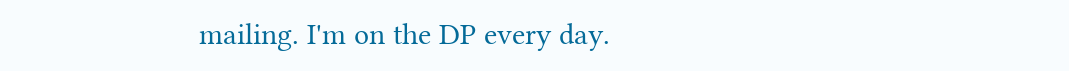mailing. I'm on the DP every day.